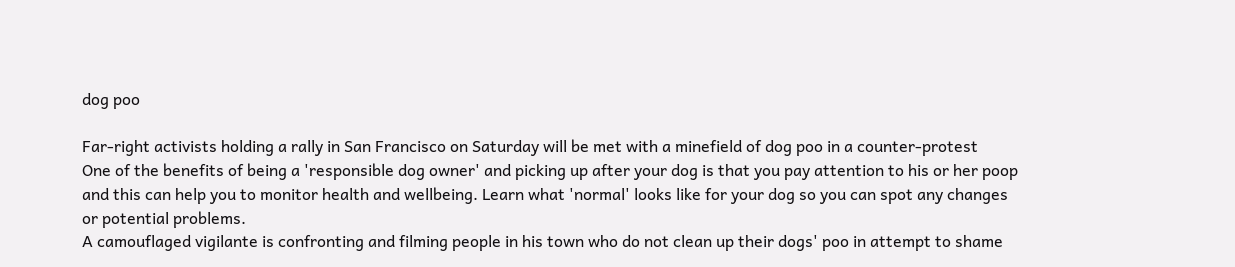dog poo

Far-right activists holding a rally in San Francisco on Saturday will be met with a minefield of dog poo in a counter-protest
One of the benefits of being a 'responsible dog owner' and picking up after your dog is that you pay attention to his or her poop and this can help you to monitor health and wellbeing. Learn what 'normal' looks like for your dog so you can spot any changes or potential problems.
A camouflaged vigilante is confronting and filming people in his town who do not clean up their dogs' poo in attempt to shame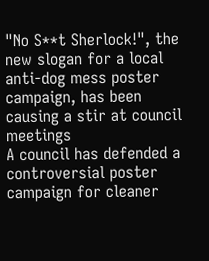"No S**t Sherlock!", the new slogan for a local anti-dog mess poster campaign, has been causing a stir at council meetings
A council has defended a controversial poster campaign for cleaner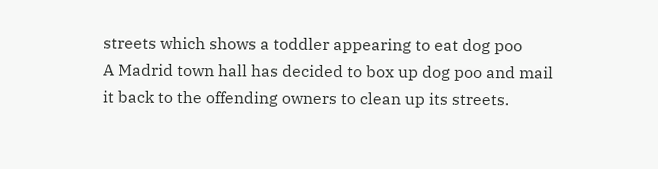streets which shows a toddler appearing to eat dog poo
A Madrid town hall has decided to box up dog poo and mail it back to the offending owners to clean up its streets.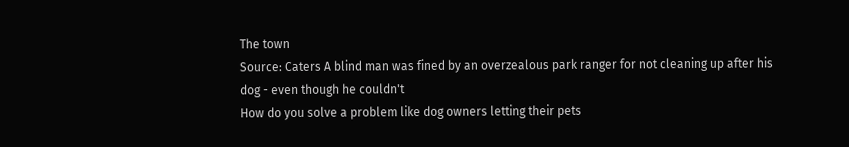The town
Source: Caters A blind man was fined by an overzealous park ranger for not cleaning up after his dog - even though he couldn't
How do you solve a problem like dog owners letting their pets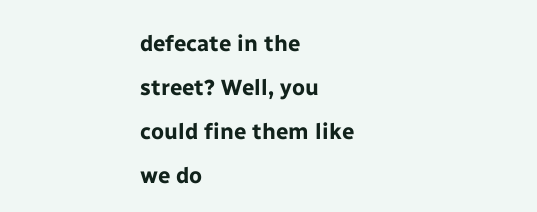defecate in the street? Well, you could fine them like we do